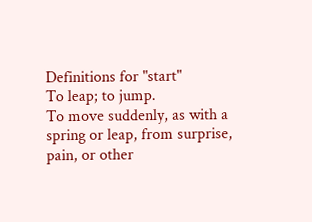Definitions for "start"
To leap; to jump.
To move suddenly, as with a spring or leap, from surprise, pain, or other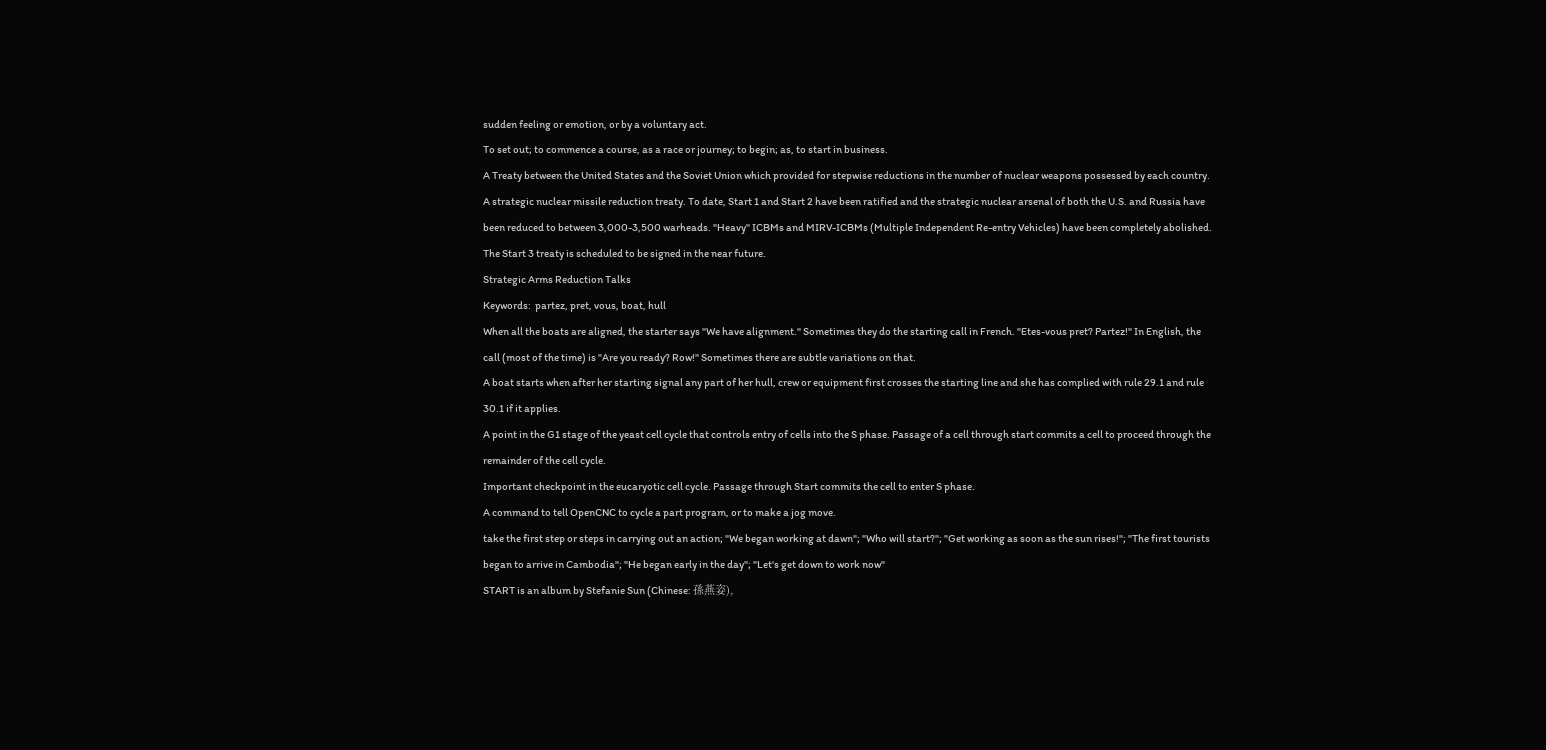sudden feeling or emotion, or by a voluntary act.
To set out; to commence a course, as a race or journey; to begin; as, to start in business.
A Treaty between the United States and the Soviet Union which provided for stepwise reductions in the number of nuclear weapons possessed by each country.
A strategic nuclear missile reduction treaty. To date, Start 1 and Start 2 have been ratified and the strategic nuclear arsenal of both the U.S. and Russia have been reduced to between 3,000-3,500 warheads. "Heavy" ICBMs and MIRV-ICBMs (Multiple Independent Re-entry Vehicles) have been completely abolished. The Start 3 treaty is scheduled to be signed in the near future.
Strategic Arms Reduction Talks
Keywords:  partez, pret, vous, boat, hull
When all the boats are aligned, the starter says "We have alignment." Sometimes they do the starting call in French. "Etes-vous pret? Partez!" In English, the call (most of the time) is "Are you ready? Row!" Sometimes there are subtle variations on that.
A boat starts when after her starting signal any part of her hull, crew or equipment first crosses the starting line and she has complied with rule 29.1 and rule 30.1 if it applies.
A point in the G1 stage of the yeast cell cycle that controls entry of cells into the S phase. Passage of a cell through start commits a cell to proceed through the remainder of the cell cycle.
Important checkpoint in the eucaryotic cell cycle. Passage through Start commits the cell to enter S phase.
A command to tell OpenCNC to cycle a part program, or to make a jog move.
take the first step or steps in carrying out an action; "We began working at dawn"; "Who will start?"; "Get working as soon as the sun rises!"; "The first tourists began to arrive in Cambodia"; "He began early in the day"; "Let's get down to work now"
START is an album by Stefanie Sun (Chinese: 孫燕姿),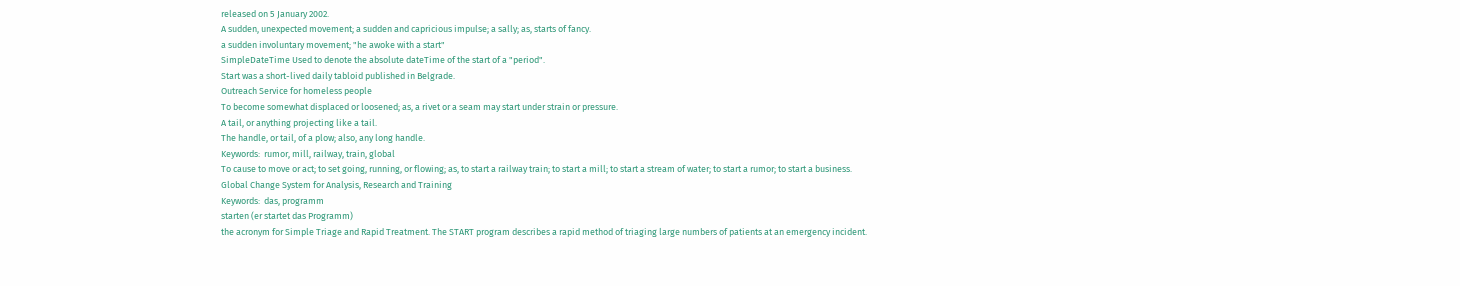released on 5 January 2002.
A sudden, unexpected movement; a sudden and capricious impulse; a sally; as, starts of fancy.
a sudden involuntary movement; "he awoke with a start"
SimpleDateTime Used to denote the absolute dateTime of the start of a "period".
Start was a short-lived daily tabloid published in Belgrade.
Outreach Service for homeless people
To become somewhat displaced or loosened; as, a rivet or a seam may start under strain or pressure.
A tail, or anything projecting like a tail.
The handle, or tail, of a plow; also, any long handle.
Keywords:  rumor, mill, railway, train, global
To cause to move or act; to set going, running, or flowing; as, to start a railway train; to start a mill; to start a stream of water; to start a rumor; to start a business.
Global Change System for Analysis, Research and Training
Keywords:  das, programm
starten (er startet das Programm)
the acronym for Simple Triage and Rapid Treatment. The START program describes a rapid method of triaging large numbers of patients at an emergency incident.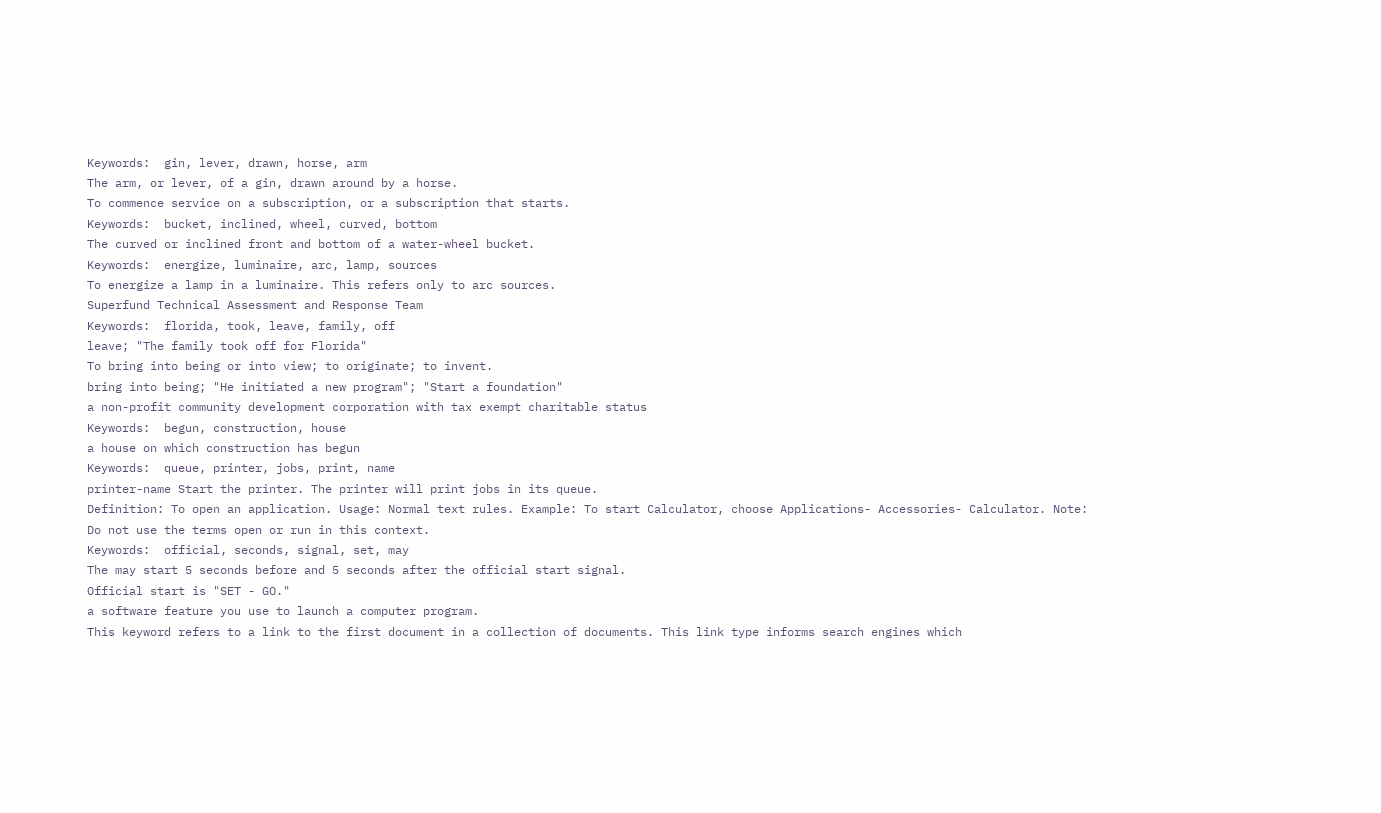Keywords:  gin, lever, drawn, horse, arm
The arm, or lever, of a gin, drawn around by a horse.
To commence service on a subscription, or a subscription that starts.
Keywords:  bucket, inclined, wheel, curved, bottom
The curved or inclined front and bottom of a water-wheel bucket.
Keywords:  energize, luminaire, arc, lamp, sources
To energize a lamp in a luminaire. This refers only to arc sources.
Superfund Technical Assessment and Response Team
Keywords:  florida, took, leave, family, off
leave; "The family took off for Florida"
To bring into being or into view; to originate; to invent.
bring into being; "He initiated a new program"; "Start a foundation"
a non-profit community development corporation with tax exempt charitable status
Keywords:  begun, construction, house
a house on which construction has begun
Keywords:  queue, printer, jobs, print, name
printer-name Start the printer. The printer will print jobs in its queue.
Definition: To open an application. Usage: Normal text rules. Example: To start Calculator, choose Applications- Accessories- Calculator. Note: Do not use the terms open or run in this context.
Keywords:  official, seconds, signal, set, may
The may start 5 seconds before and 5 seconds after the official start signal.
Official start is "SET - GO."
a software feature you use to launch a computer program.
This keyword refers to a link to the first document in a collection of documents. This link type informs search engines which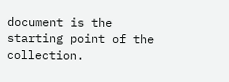document is the starting point of the collection.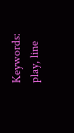Keywords:  play, line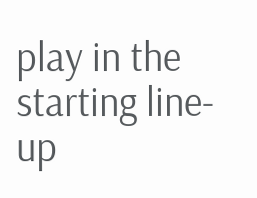play in the starting line-up